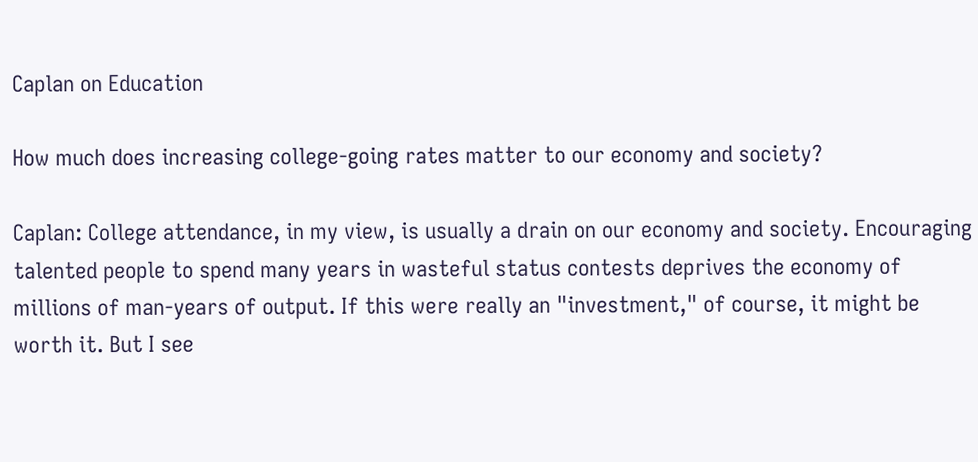Caplan on Education

How much does increasing college-going rates matter to our economy and society?

Caplan: College attendance, in my view, is usually a drain on our economy and society. Encouraging talented people to spend many years in wasteful status contests deprives the economy of millions of man-years of output. If this were really an "investment," of course, it might be worth it. But I see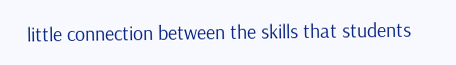little connection between the skills that students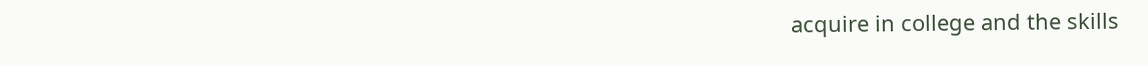acquire in college and the skills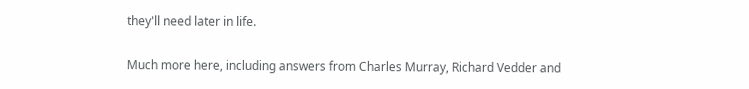they'll need later in life.

Much more here, including answers from Charles Murray, Richard Vedder and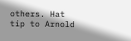others. Hat tip to Arnold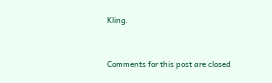Kling.


Comments for this post are closed